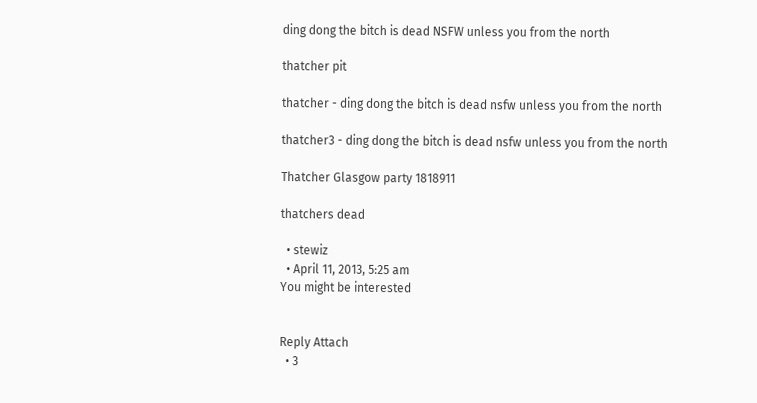ding dong the bitch is dead NSFW unless you from the north

thatcher pit

thatcher - ding dong the bitch is dead nsfw unless you from the north

thatcher3 - ding dong the bitch is dead nsfw unless you from the north

Thatcher Glasgow party 1818911

thatchers dead

  • stewiz
  • April 11, 2013, 5:25 am
You might be interested


Reply Attach
  • 3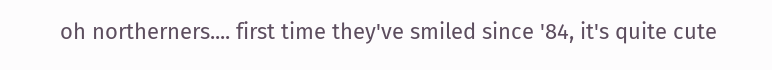oh northerners.... first time they've smiled since '84, it's quite cute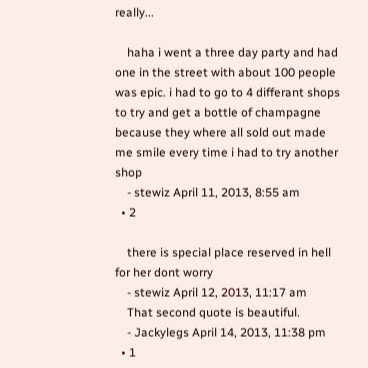really...

    haha i went a three day party and had one in the street with about 100 people was epic. i had to go to 4 differant shops to try and get a bottle of champagne because they where all sold out made me smile every time i had to try another shop
    - stewiz April 11, 2013, 8:55 am
  • 2

    there is special place reserved in hell for her dont worry
    - stewiz April 12, 2013, 11:17 am
    That second quote is beautiful.
    - Jackylegs April 14, 2013, 11:38 pm
  • 1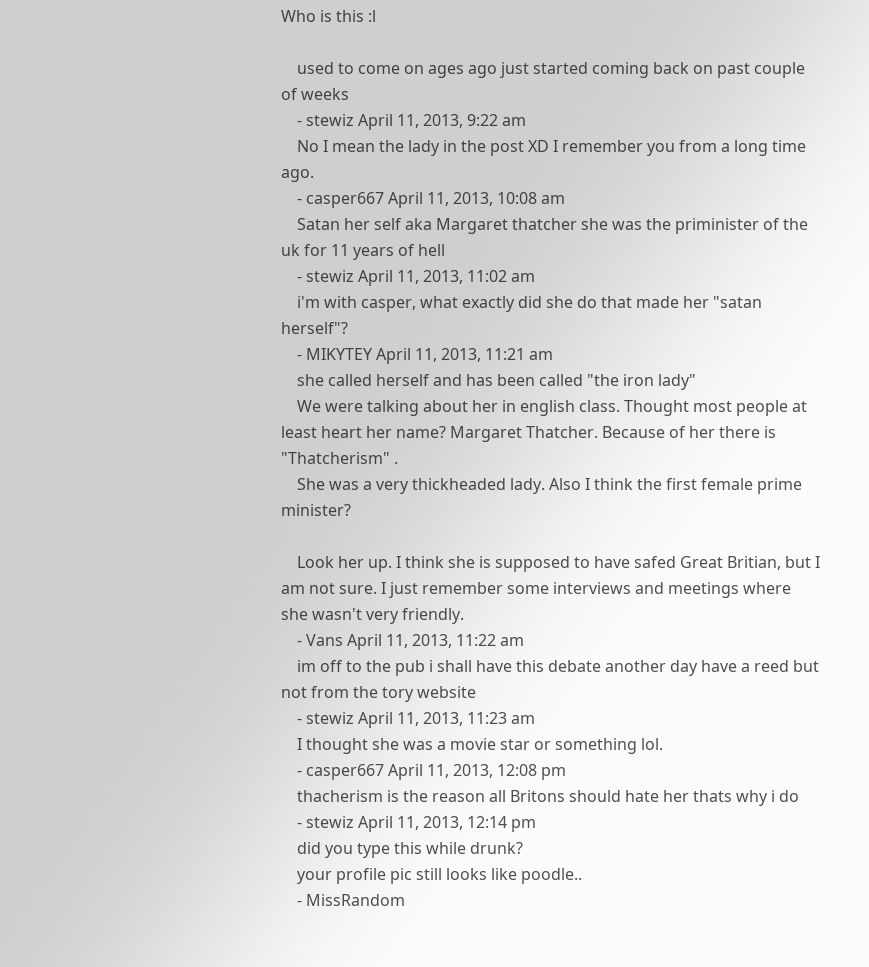Who is this :l

    used to come on ages ago just started coming back on past couple of weeks
    - stewiz April 11, 2013, 9:22 am
    No I mean the lady in the post XD I remember you from a long time ago.
    - casper667 April 11, 2013, 10:08 am
    Satan her self aka Margaret thatcher she was the priminister of the uk for 11 years of hell
    - stewiz April 11, 2013, 11:02 am
    i'm with casper, what exactly did she do that made her "satan herself"?
    - MIKYTEY April 11, 2013, 11:21 am
    she called herself and has been called "the iron lady"
    We were talking about her in english class. Thought most people at least heart her name? Margaret Thatcher. Because of her there is "Thatcherism" .
    She was a very thickheaded lady. Also I think the first female prime minister?

    Look her up. I think she is supposed to have safed Great Britian, but I am not sure. I just remember some interviews and meetings where she wasn't very friendly.
    - Vans April 11, 2013, 11:22 am
    im off to the pub i shall have this debate another day have a reed but not from the tory website
    - stewiz April 11, 2013, 11:23 am
    I thought she was a movie star or something lol.
    - casper667 April 11, 2013, 12:08 pm
    thacherism is the reason all Britons should hate her thats why i do
    - stewiz April 11, 2013, 12:14 pm
    did you type this while drunk?
    your profile pic still looks like poodle..
    - MissRandom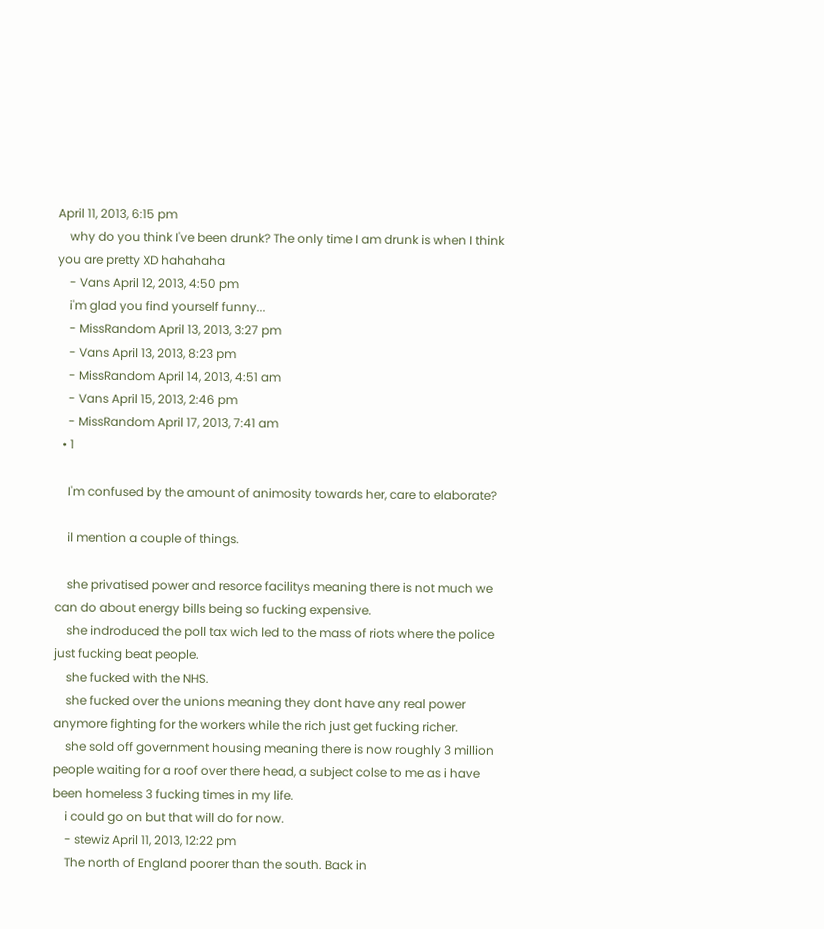April 11, 2013, 6:15 pm
    why do you think I've been drunk? The only time I am drunk is when I think you are pretty XD hahahaha
    - Vans April 12, 2013, 4:50 pm
    i'm glad you find yourself funny...
    - MissRandom April 13, 2013, 3:27 pm
    - Vans April 13, 2013, 8:23 pm
    - MissRandom April 14, 2013, 4:51 am
    - Vans April 15, 2013, 2:46 pm
    - MissRandom April 17, 2013, 7:41 am
  • 1

    I'm confused by the amount of animosity towards her, care to elaborate?

    il mention a couple of things.

    she privatised power and resorce facilitys meaning there is not much we can do about energy bills being so fucking expensive.
    she indroduced the poll tax wich led to the mass of riots where the police just fucking beat people.
    she fucked with the NHS.
    she fucked over the unions meaning they dont have any real power anymore fighting for the workers while the rich just get fucking richer.
    she sold off government housing meaning there is now roughly 3 million people waiting for a roof over there head, a subject colse to me as i have been homeless 3 fucking times in my life.
    i could go on but that will do for now.
    - stewiz April 11, 2013, 12:22 pm
    The north of England poorer than the south. Back in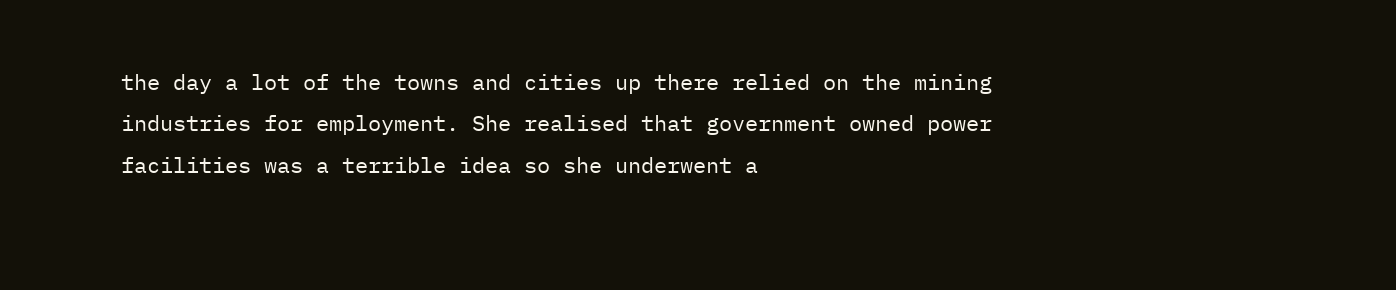the day a lot of the towns and cities up there relied on the mining industries for employment. She realised that government owned power facilities was a terrible idea so she underwent a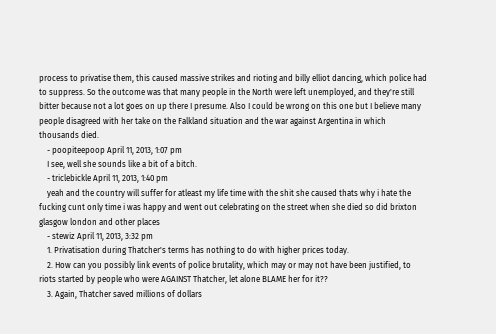process to privatise them, this caused massive strikes and rioting and billy elliot dancing, which police had to suppress. So the outcome was that many people in the North were left unemployed, and they're still bitter because not a lot goes on up there I presume. Also I could be wrong on this one but I believe many people disagreed with her take on the Falkland situation and the war against Argentina in which thousands died.
    - poopiteepoop April 11, 2013, 1:07 pm
    I see, well she sounds like a bit of a bitch.
    - triclebickle April 11, 2013, 1:40 pm
    yeah and the country will suffer for atleast my life time with the shit she caused thats why i hate the fucking cunt only time i was happy and went out celebrating on the street when she died so did brixton glasgow london and other places
    - stewiz April 11, 2013, 3:32 pm
    1. Privatisation during Thatcher's terms has nothing to do with higher prices today.
    2. How can you possibly link events of police brutality, which may or may not have been justified, to riots started by people who were AGAINST Thatcher, let alone BLAME her for it??
    3. Again, Thatcher saved millions of dollars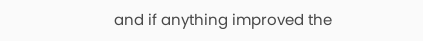and if anything improved the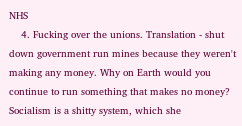NHS
    4. Fucking over the unions. Translation - shut down government run mines because they weren't making any money. Why on Earth would you continue to run something that makes no money? Socialism is a shitty system, which she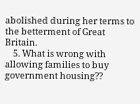abolished during her terms to the betterment of Great Britain.
    5. What is wrong with allowing families to buy government housing??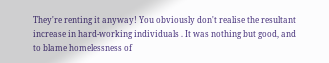They're renting it anyway! You obviously don't realise the resultant increase in hard-working individuals . It was nothing but good, and to blame homelessness of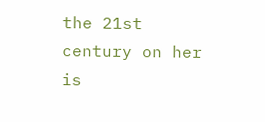the 21st century on her is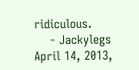ridiculous.
    - Jackylegs April 14, 2013,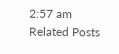2:57 am
Related Posts